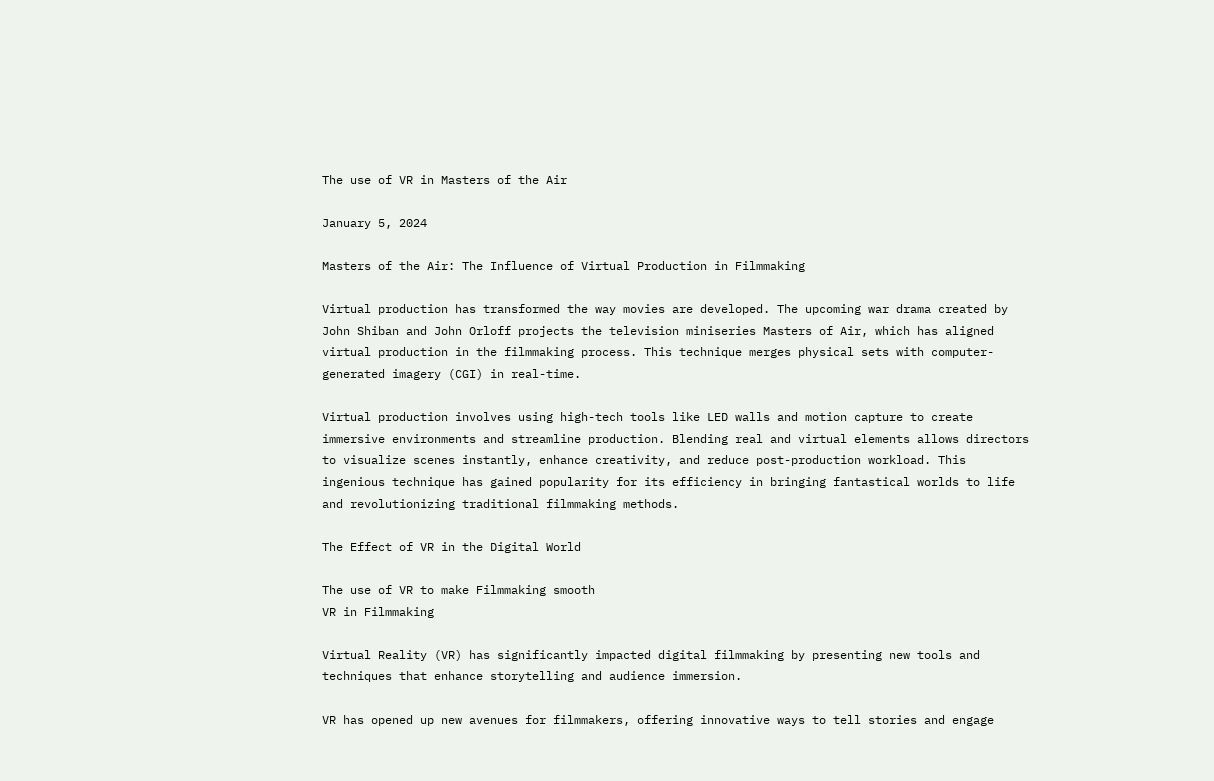The use of VR in Masters of the Air

January 5, 2024

Masters of the Air: The Influence of Virtual Production in Filmmaking

Virtual production has transformed the way movies are developed. The upcoming war drama created by John Shiban and John Orloff projects the television miniseries Masters of Air, which has aligned virtual production in the filmmaking process. This technique merges physical sets with computer-generated imagery (CGI) in real-time.

Virtual production involves using high-tech tools like LED walls and motion capture to create immersive environments and streamline production. Blending real and virtual elements allows directors to visualize scenes instantly, enhance creativity, and reduce post-production workload. This ingenious technique has gained popularity for its efficiency in bringing fantastical worlds to life and revolutionizing traditional filmmaking methods.

The Effect of VR in the Digital World

The use of VR to make Filmmaking smooth
VR in Filmmaking

Virtual Reality (VR) has significantly impacted digital filmmaking by presenting new tools and techniques that enhance storytelling and audience immersion.

VR has opened up new avenues for filmmakers, offering innovative ways to tell stories and engage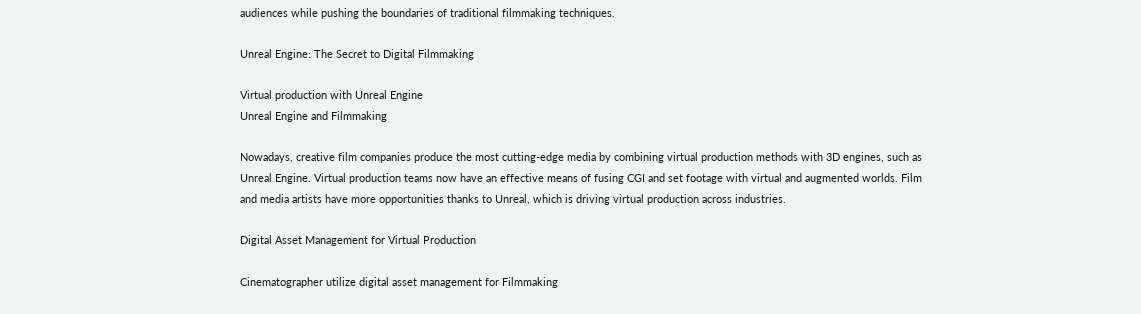audiences while pushing the boundaries of traditional filmmaking techniques.

Unreal Engine: The Secret to Digital Filmmaking

Virtual production with Unreal Engine
Unreal Engine and Filmmaking

Nowadays, creative film companies produce the most cutting-edge media by combining virtual production methods with 3D engines, such as Unreal Engine. Virtual production teams now have an effective means of fusing CGI and set footage with virtual and augmented worlds. Film and media artists have more opportunities thanks to Unreal, which is driving virtual production across industries.

Digital Asset Management for Virtual Production

Cinematographer utilize digital asset management for Filmmaking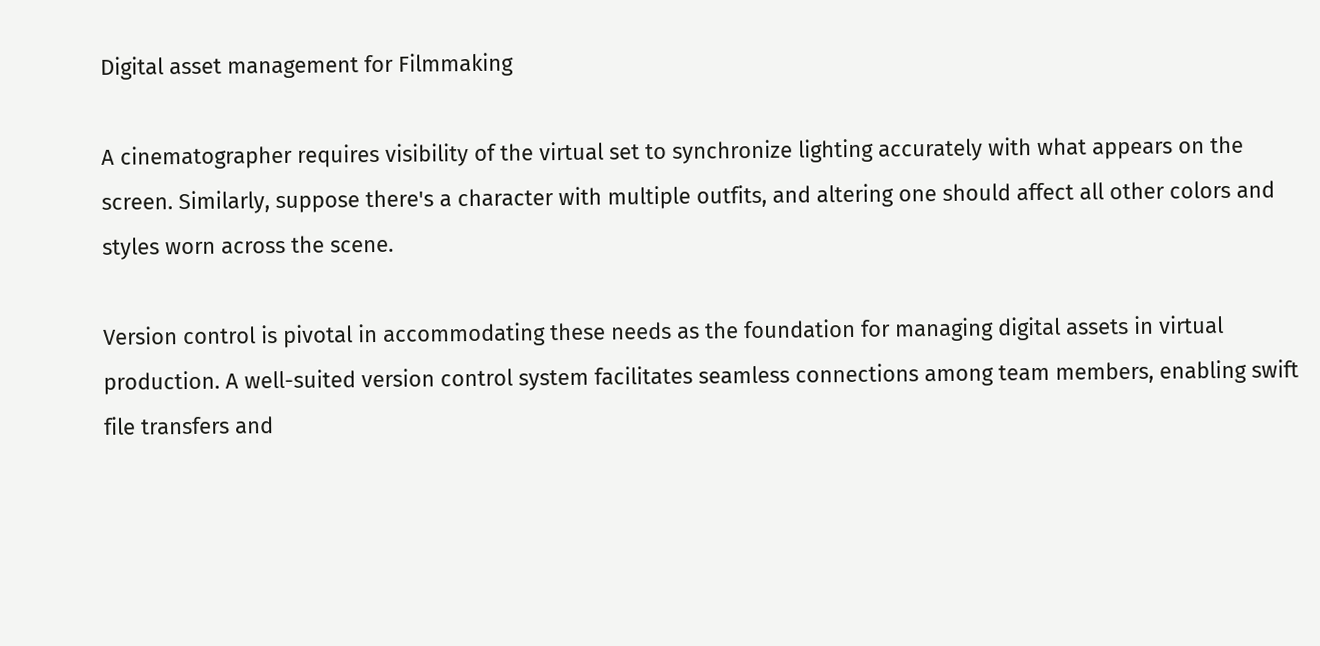Digital asset management for Filmmaking

A cinematographer requires visibility of the virtual set to synchronize lighting accurately with what appears on the screen. Similarly, suppose there's a character with multiple outfits, and altering one should affect all other colors and styles worn across the scene.

Version control is pivotal in accommodating these needs as the foundation for managing digital assets in virtual production. A well-suited version control system facilitates seamless connections among team members, enabling swift file transfers and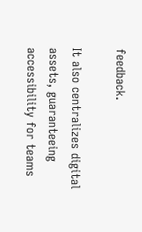feedback.

It also centralizes digital assets, guaranteeing accessibility for teams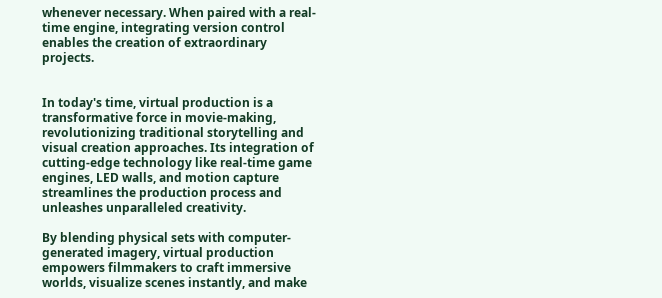whenever necessary. When paired with a real-time engine, integrating version control enables the creation of extraordinary projects.


In today's time, virtual production is a transformative force in movie-making, revolutionizing traditional storytelling and visual creation approaches. Its integration of cutting-edge technology like real-time game engines, LED walls, and motion capture streamlines the production process and unleashes unparalleled creativity.

By blending physical sets with computer-generated imagery, virtual production empowers filmmakers to craft immersive worlds, visualize scenes instantly, and make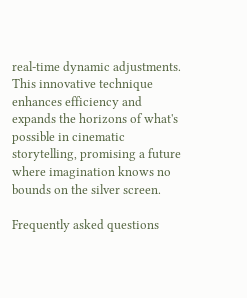real-time dynamic adjustments. This innovative technique enhances efficiency and expands the horizons of what's possible in cinematic storytelling, promising a future where imagination knows no bounds on the silver screen.

Frequently asked questions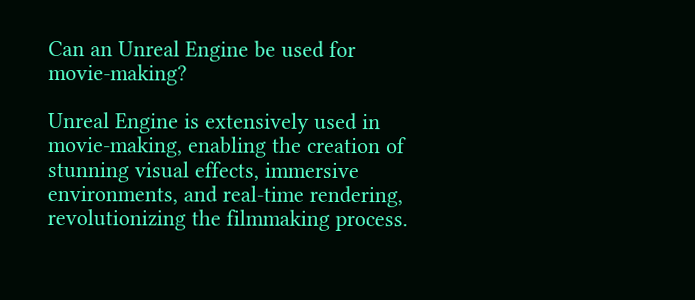Can an Unreal Engine be used for movie-making?

Unreal Engine is extensively used in movie-making, enabling the creation of stunning visual effects, immersive environments, and real-time rendering, revolutionizing the filmmaking process.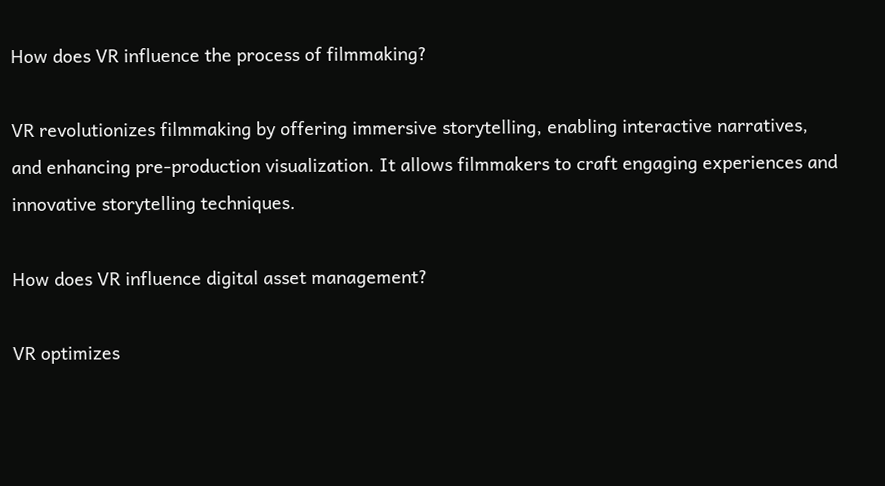How does VR influence the process of filmmaking?

VR revolutionizes filmmaking by offering immersive storytelling, enabling interactive narratives, and enhancing pre-production visualization. It allows filmmakers to craft engaging experiences and innovative storytelling techniques.

How does VR influence digital asset management?

VR optimizes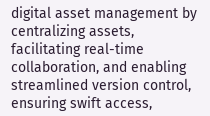digital asset management by centralizing assets, facilitating real-time collaboration, and enabling streamlined version control, ensuring swift access,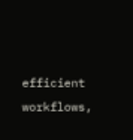efficient workflows,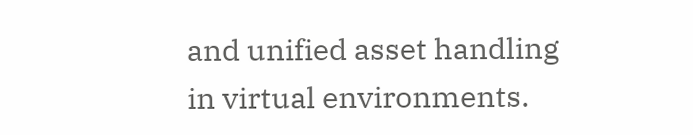and unified asset handling in virtual environments.